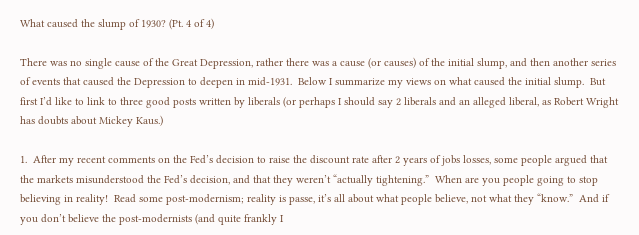What caused the slump of 1930? (Pt. 4 of 4)

There was no single cause of the Great Depression, rather there was a cause (or causes) of the initial slump, and then another series of events that caused the Depression to deepen in mid-1931.  Below I summarize my views on what caused the initial slump.  But first I’d like to link to three good posts written by liberals (or perhaps I should say 2 liberals and an alleged liberal, as Robert Wright has doubts about Mickey Kaus.)

1.  After my recent comments on the Fed’s decision to raise the discount rate after 2 years of jobs losses, some people argued that the markets misunderstood the Fed’s decision, and that they weren’t “actually tightening.”  When are you people going to stop believing in reality!  Read some post-modernism; reality is passe, it’s all about what people believe, not what they “know.”  And if you don’t believe the post-modernists (and quite frankly I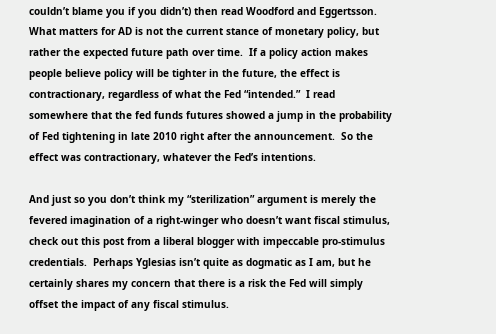couldn’t blame you if you didn’t) then read Woodford and Eggertsson.  What matters for AD is not the current stance of monetary policy, but rather the expected future path over time.  If a policy action makes people believe policy will be tighter in the future, the effect is contractionary, regardless of what the Fed “intended.”  I read somewhere that the fed funds futures showed a jump in the probability of Fed tightening in late 2010 right after the announcement.  So the effect was contractionary, whatever the Fed’s intentions.

And just so you don’t think my “sterilization” argument is merely the fevered imagination of a right-winger who doesn’t want fiscal stimulus, check out this post from a liberal blogger with impeccable pro-stimulus credentials.  Perhaps Yglesias isn’t quite as dogmatic as I am, but he certainly shares my concern that there is a risk the Fed will simply offset the impact of any fiscal stimulus.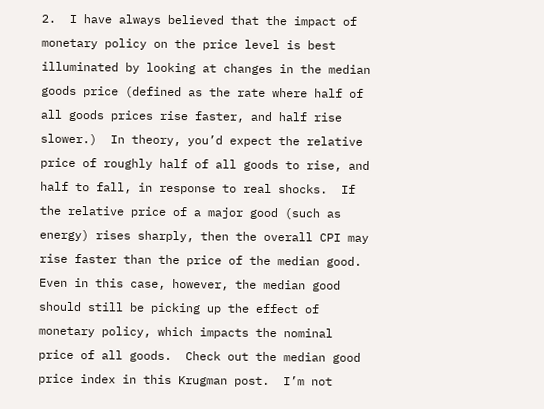2.  I have always believed that the impact of monetary policy on the price level is best illuminated by looking at changes in the median goods price (defined as the rate where half of all goods prices rise faster, and half rise slower.)  In theory, you’d expect the relative price of roughly half of all goods to rise, and half to fall, in response to real shocks.  If the relative price of a major good (such as energy) rises sharply, then the overall CPI may rise faster than the price of the median good.  Even in this case, however, the median good should still be picking up the effect of monetary policy, which impacts the nominal price of all goods.  Check out the median good price index in this Krugman post.  I’m not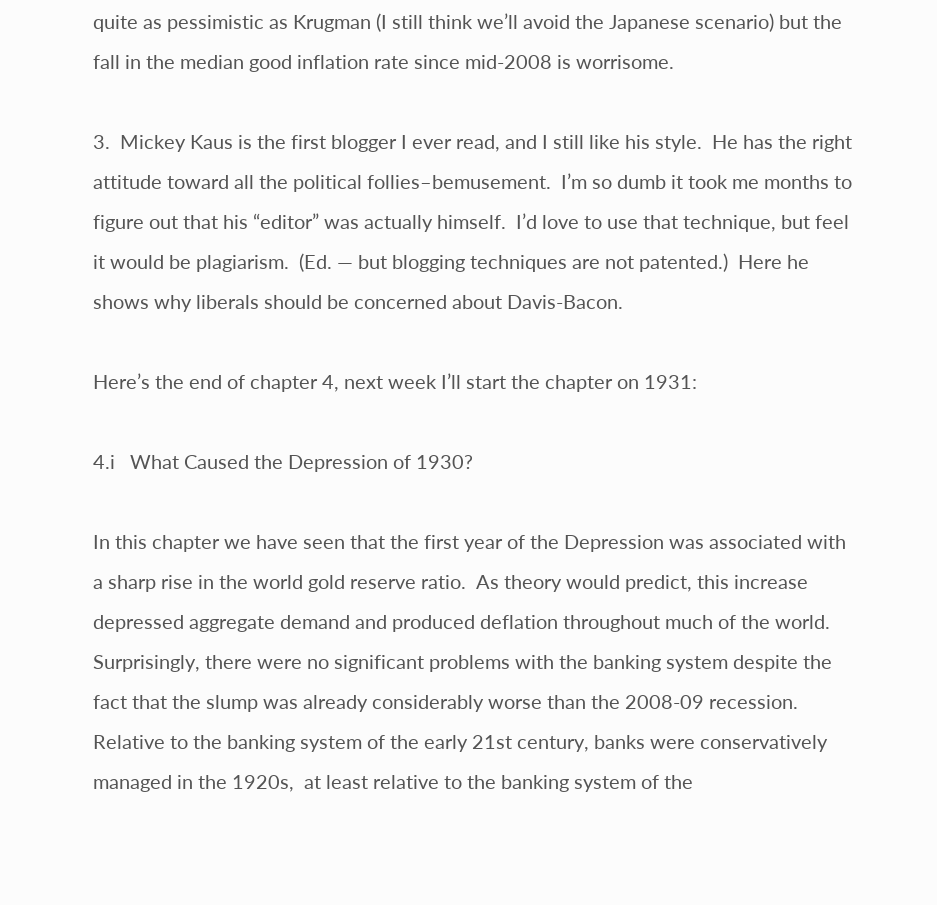quite as pessimistic as Krugman (I still think we’ll avoid the Japanese scenario) but the fall in the median good inflation rate since mid-2008 is worrisome.

3.  Mickey Kaus is the first blogger I ever read, and I still like his style.  He has the right attitude toward all the political follies–bemusement.  I’m so dumb it took me months to figure out that his “editor” was actually himself.  I’d love to use that technique, but feel it would be plagiarism.  (Ed. — but blogging techniques are not patented.)  Here he shows why liberals should be concerned about Davis-Bacon.

Here’s the end of chapter 4, next week I’ll start the chapter on 1931:

4.i   What Caused the Depression of 1930?

In this chapter we have seen that the first year of the Depression was associated with a sharp rise in the world gold reserve ratio.  As theory would predict, this increase depressed aggregate demand and produced deflation throughout much of the world.  Surprisingly, there were no significant problems with the banking system despite the fact that the slump was already considerably worse than the 2008-09 recession.  Relative to the banking system of the early 21st century, banks were conservatively managed in the 1920s,  at least relative to the banking system of the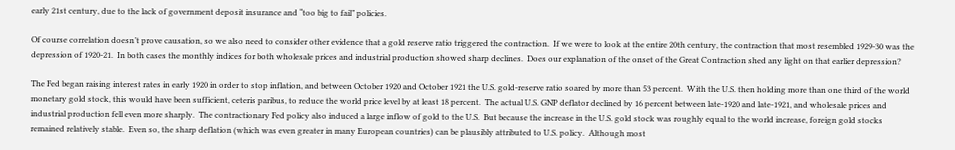early 21st century, due to the lack of government deposit insurance and “too big to fail” policies.

Of course correlation doesn’t prove causation, so we also need to consider other evidence that a gold reserve ratio triggered the contraction.  If we were to look at the entire 20th century, the contraction that most resembled 1929-30 was the depression of 1920-21.  In both cases the monthly indices for both wholesale prices and industrial production showed sharp declines.  Does our explanation of the onset of the Great Contraction shed any light on that earlier depression?

The Fed began raising interest rates in early 1920 in order to stop inflation, and between October 1920 and October 1921 the U.S. gold-reserve ratio soared by more than 53 percent.  With the U.S. then holding more than one third of the world monetary gold stock, this would have been sufficient, ceteris paribus, to reduce the world price level by at least 18 percent.  The actual U.S. GNP deflator declined by 16 percent between late-1920 and late-1921, and wholesale prices and industrial production fell even more sharply.  The contractionary Fed policy also induced a large inflow of gold to the U.S.  But because the increase in the U.S. gold stock was roughly equal to the world increase, foreign gold stocks remained relatively stable.  Even so, the sharp deflation (which was even greater in many European countries) can be plausibly attributed to U.S. policy.  Although most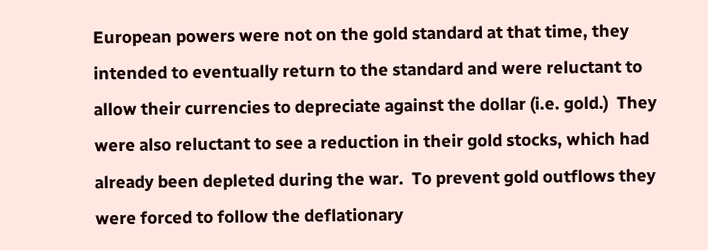European powers were not on the gold standard at that time, they intended to eventually return to the standard and were reluctant to allow their currencies to depreciate against the dollar (i.e. gold.)  They were also reluctant to see a reduction in their gold stocks, which had already been depleted during the war.  To prevent gold outflows they were forced to follow the deflationary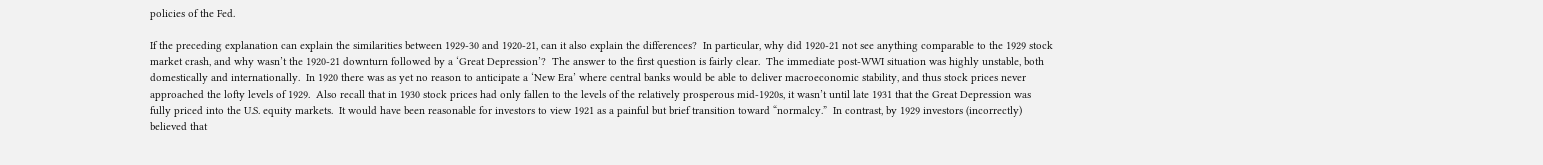policies of the Fed.

If the preceding explanation can explain the similarities between 1929-30 and 1920-21, can it also explain the differences?  In particular, why did 1920-21 not see anything comparable to the 1929 stock market crash, and why wasn’t the 1920-21 downturn followed by a ‘Great Depression’?  The answer to the first question is fairly clear.  The immediate post-WWI situation was highly unstable, both domestically and internationally.  In 1920 there was as yet no reason to anticipate a ‘New Era’ where central banks would be able to deliver macroeconomic stability, and thus stock prices never approached the lofty levels of 1929.  Also recall that in 1930 stock prices had only fallen to the levels of the relatively prosperous mid-1920s, it wasn’t until late 1931 that the Great Depression was fully priced into the U.S. equity markets.  It would have been reasonable for investors to view 1921 as a painful but brief transition toward “normalcy.”  In contrast, by 1929 investors (incorrectly) believed that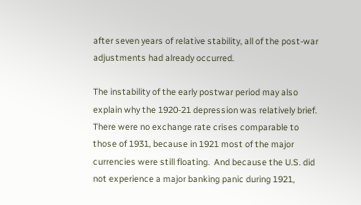after seven years of relative stability, all of the post-war adjustments had already occurred.

The instability of the early postwar period may also explain why the 1920-21 depression was relatively brief.  There were no exchange rate crises comparable to those of 1931, because in 1921 most of the major currencies were still floating.  And because the U.S. did not experience a major banking panic during 1921,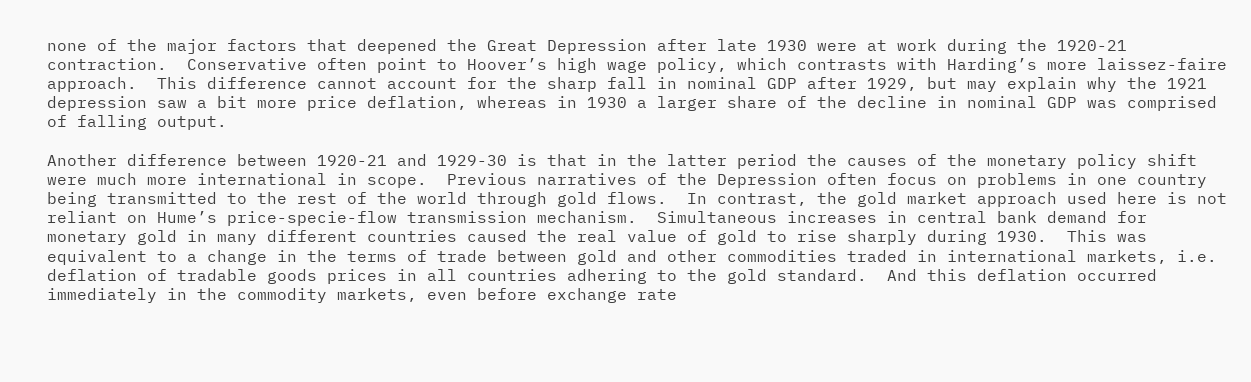none of the major factors that deepened the Great Depression after late 1930 were at work during the 1920-21 contraction.  Conservative often point to Hoover’s high wage policy, which contrasts with Harding’s more laissez-faire approach.  This difference cannot account for the sharp fall in nominal GDP after 1929, but may explain why the 1921 depression saw a bit more price deflation, whereas in 1930 a larger share of the decline in nominal GDP was comprised of falling output.

Another difference between 1920-21 and 1929-30 is that in the latter period the causes of the monetary policy shift were much more international in scope.  Previous narratives of the Depression often focus on problems in one country being transmitted to the rest of the world through gold flows.  In contrast, the gold market approach used here is not reliant on Hume’s price-specie-flow transmission mechanism.  Simultaneous increases in central bank demand for monetary gold in many different countries caused the real value of gold to rise sharply during 1930.  This was equivalent to a change in the terms of trade between gold and other commodities traded in international markets, i.e. deflation of tradable goods prices in all countries adhering to the gold standard.  And this deflation occurred immediately in the commodity markets, even before exchange rate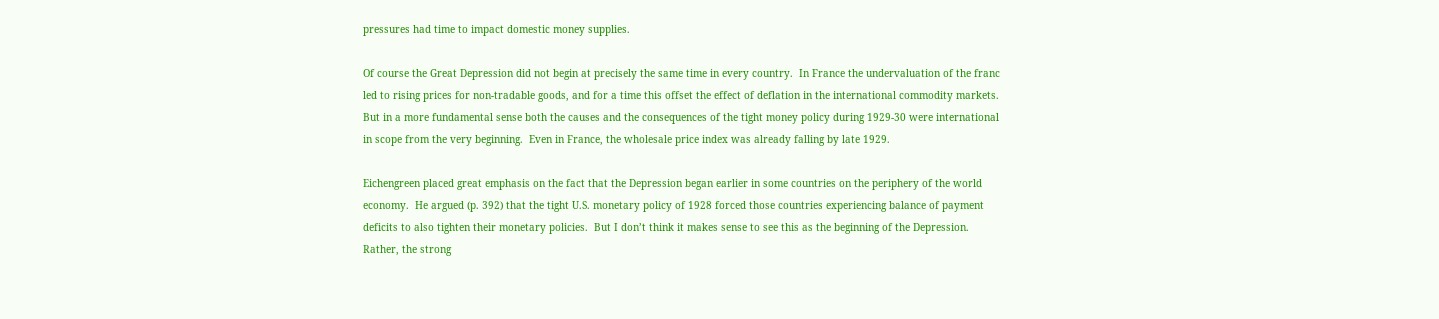pressures had time to impact domestic money supplies.

Of course the Great Depression did not begin at precisely the same time in every country.  In France the undervaluation of the franc led to rising prices for non-tradable goods, and for a time this offset the effect of deflation in the international commodity markets.  But in a more fundamental sense both the causes and the consequences of the tight money policy during 1929-30 were international in scope from the very beginning.  Even in France, the wholesale price index was already falling by late 1929.

Eichengreen placed great emphasis on the fact that the Depression began earlier in some countries on the periphery of the world economy.  He argued (p. 392) that the tight U.S. monetary policy of 1928 forced those countries experiencing balance of payment deficits to also tighten their monetary policies.  But I don’t think it makes sense to see this as the beginning of the Depression.  Rather, the strong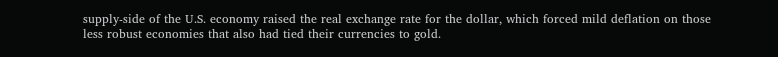supply-side of the U.S. economy raised the real exchange rate for the dollar, which forced mild deflation on those less robust economies that also had tied their currencies to gold.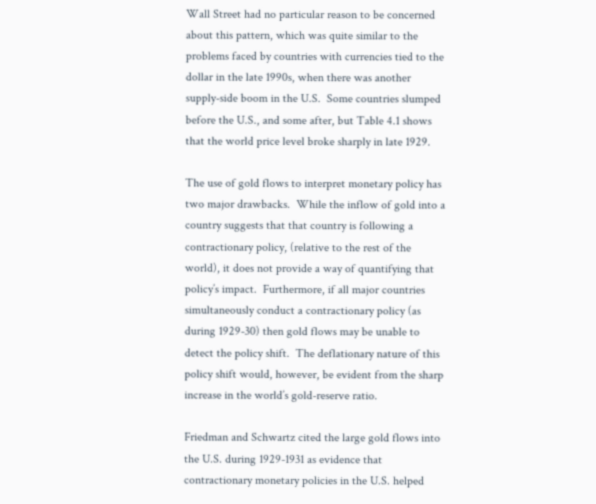Wall Street had no particular reason to be concerned about this pattern, which was quite similar to the problems faced by countries with currencies tied to the dollar in the late 1990s, when there was another supply-side boom in the U.S.  Some countries slumped before the U.S., and some after, but Table 4.1 shows that the world price level broke sharply in late 1929.

The use of gold flows to interpret monetary policy has two major drawbacks.  While the inflow of gold into a country suggests that that country is following a contractionary policy, (relative to the rest of the world), it does not provide a way of quantifying that policy’s impact.  Furthermore, if all major countries simultaneously conduct a contractionary policy (as during 1929-30) then gold flows may be unable to detect the policy shift.  The deflationary nature of this policy shift would, however, be evident from the sharp increase in the world’s gold-reserve ratio.

Friedman and Schwartz cited the large gold flows into the U.S. during 1929-1931 as evidence that contractionary monetary policies in the U.S. helped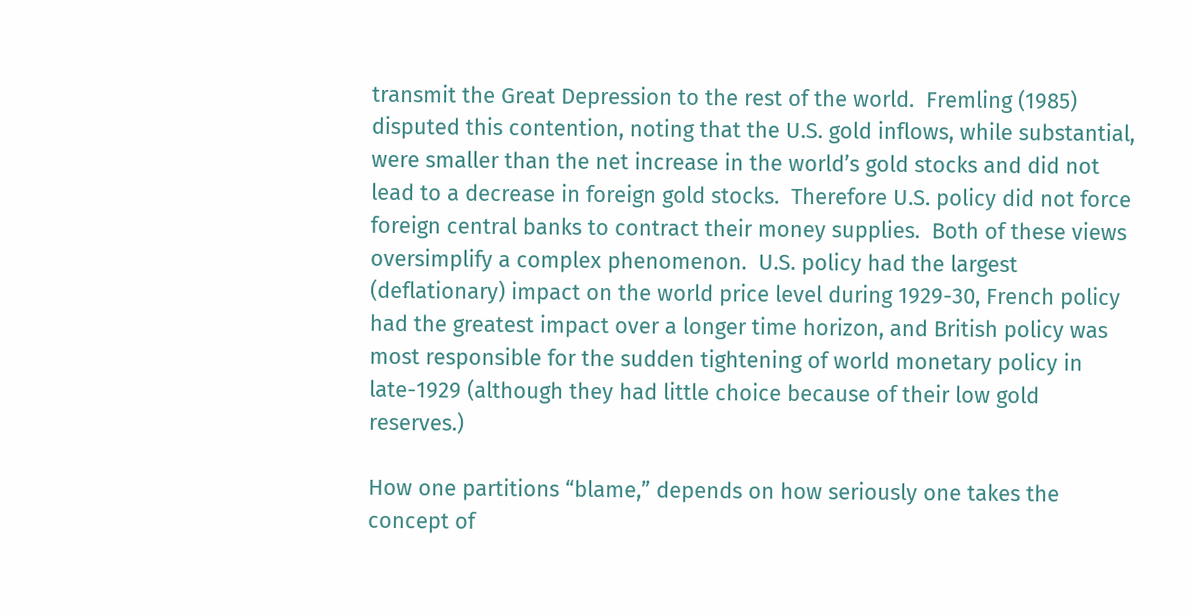transmit the Great Depression to the rest of the world.  Fremling (1985) disputed this contention, noting that the U.S. gold inflows, while substantial, were smaller than the net increase in the world’s gold stocks and did not lead to a decrease in foreign gold stocks.  Therefore U.S. policy did not force foreign central banks to contract their money supplies.  Both of these views oversimplify a complex phenomenon.  U.S. policy had the largest (deflationary) impact on the world price level during 1929-30, French policy had the greatest impact over a longer time horizon, and British policy was most responsible for the sudden tightening of world monetary policy in late-1929 (although they had little choice because of their low gold reserves.)

How one partitions “blame,” depends on how seriously one takes the concept of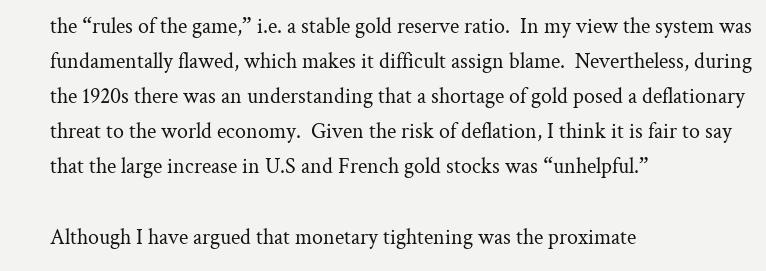the “rules of the game,” i.e. a stable gold reserve ratio.  In my view the system was fundamentally flawed, which makes it difficult assign blame.  Nevertheless, during the 1920s there was an understanding that a shortage of gold posed a deflationary threat to the world economy.  Given the risk of deflation, I think it is fair to say that the large increase in U.S and French gold stocks was “unhelpful.”

Although I have argued that monetary tightening was the proximate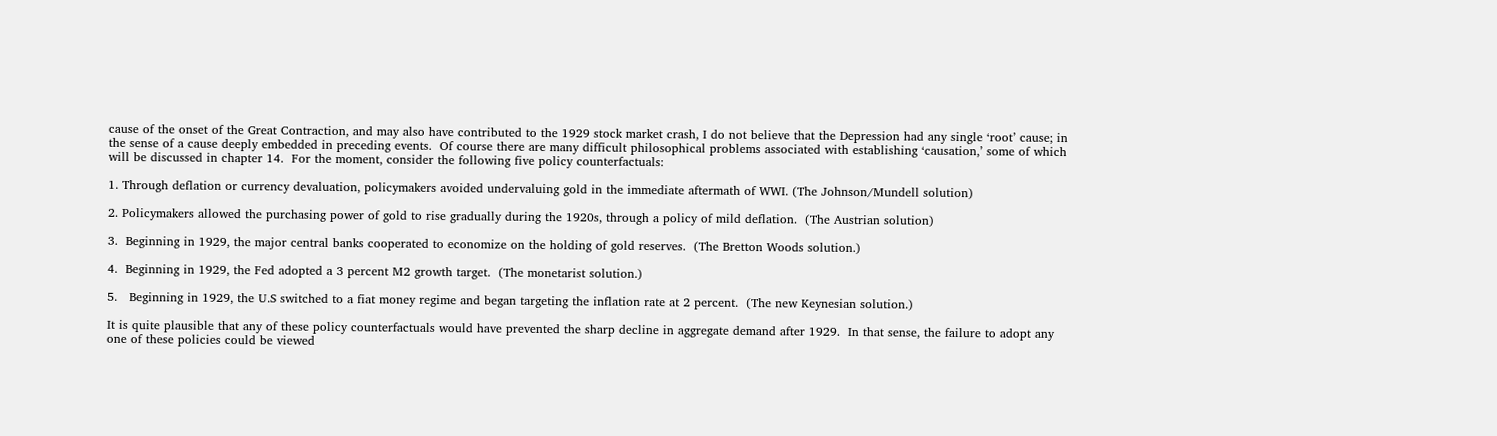cause of the onset of the Great Contraction, and may also have contributed to the 1929 stock market crash, I do not believe that the Depression had any single ‘root’ cause; in the sense of a cause deeply embedded in preceding events.  Of course there are many difficult philosophical problems associated with establishing ‘causation,’ some of which will be discussed in chapter 14.  For the moment, consider the following five policy counterfactuals:

1. Through deflation or currency devaluation, policymakers avoided undervaluing gold in the immediate aftermath of WWI. (The Johnson/Mundell solution)

2. Policymakers allowed the purchasing power of gold to rise gradually during the 1920s, through a policy of mild deflation.  (The Austrian solution)

3.  Beginning in 1929, the major central banks cooperated to economize on the holding of gold reserves.  (The Bretton Woods solution.)

4.  Beginning in 1929, the Fed adopted a 3 percent M2 growth target.  (The monetarist solution.)

5.   Beginning in 1929, the U.S switched to a fiat money regime and began targeting the inflation rate at 2 percent.  (The new Keynesian solution.)

It is quite plausible that any of these policy counterfactuals would have prevented the sharp decline in aggregate demand after 1929.  In that sense, the failure to adopt any one of these policies could be viewed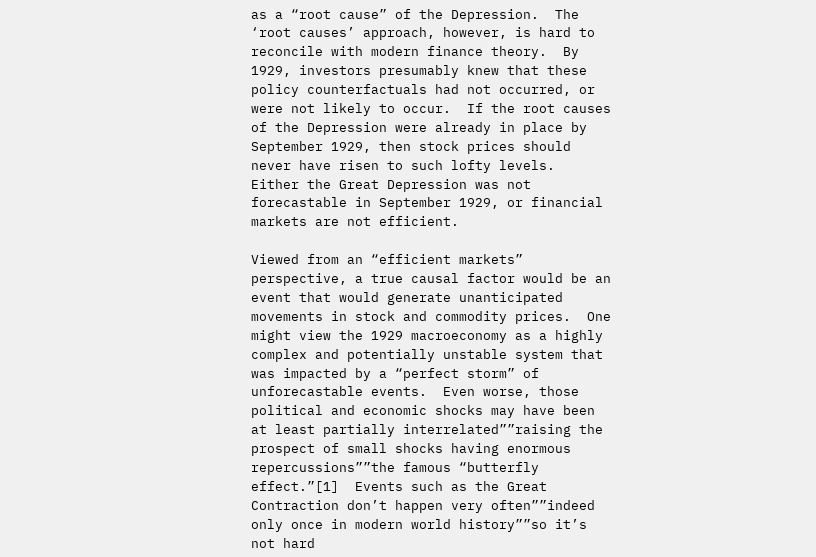as a “root cause” of the Depression.  The ‘root causes’ approach, however, is hard to reconcile with modern finance theory.  By 1929, investors presumably knew that these policy counterfactuals had not occurred, or were not likely to occur.  If the root causes of the Depression were already in place by September 1929, then stock prices should never have risen to such lofty levels.  Either the Great Depression was not forecastable in September 1929, or financial markets are not efficient.

Viewed from an “efficient markets” perspective, a true causal factor would be an event that would generate unanticipated movements in stock and commodity prices.  One might view the 1929 macroeconomy as a highly complex and potentially unstable system that was impacted by a “perfect storm” of unforecastable events.  Even worse, those political and economic shocks may have been at least partially interrelated””raising the prospect of small shocks having enormous repercussions””the famous “butterfly effect.”[1]  Events such as the Great Contraction don’t happen very often””indeed only once in modern world history””so it’s not hard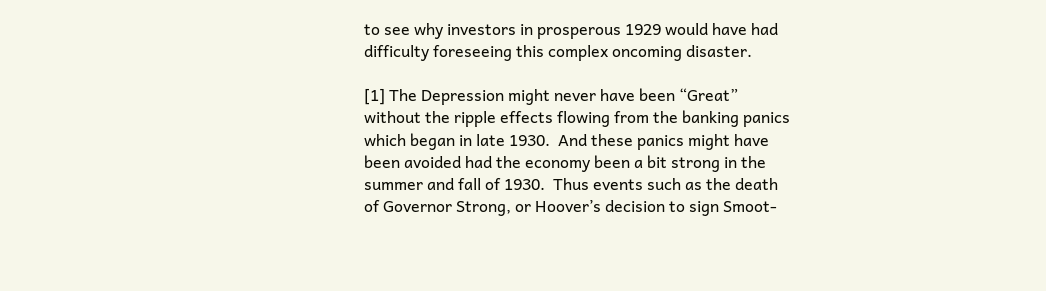to see why investors in prosperous 1929 would have had difficulty foreseeing this complex oncoming disaster.

[1] The Depression might never have been “Great” without the ripple effects flowing from the banking panics which began in late 1930.  And these panics might have been avoided had the economy been a bit strong in the summer and fall of 1930.  Thus events such as the death of Governor Strong, or Hoover’s decision to sign Smoot-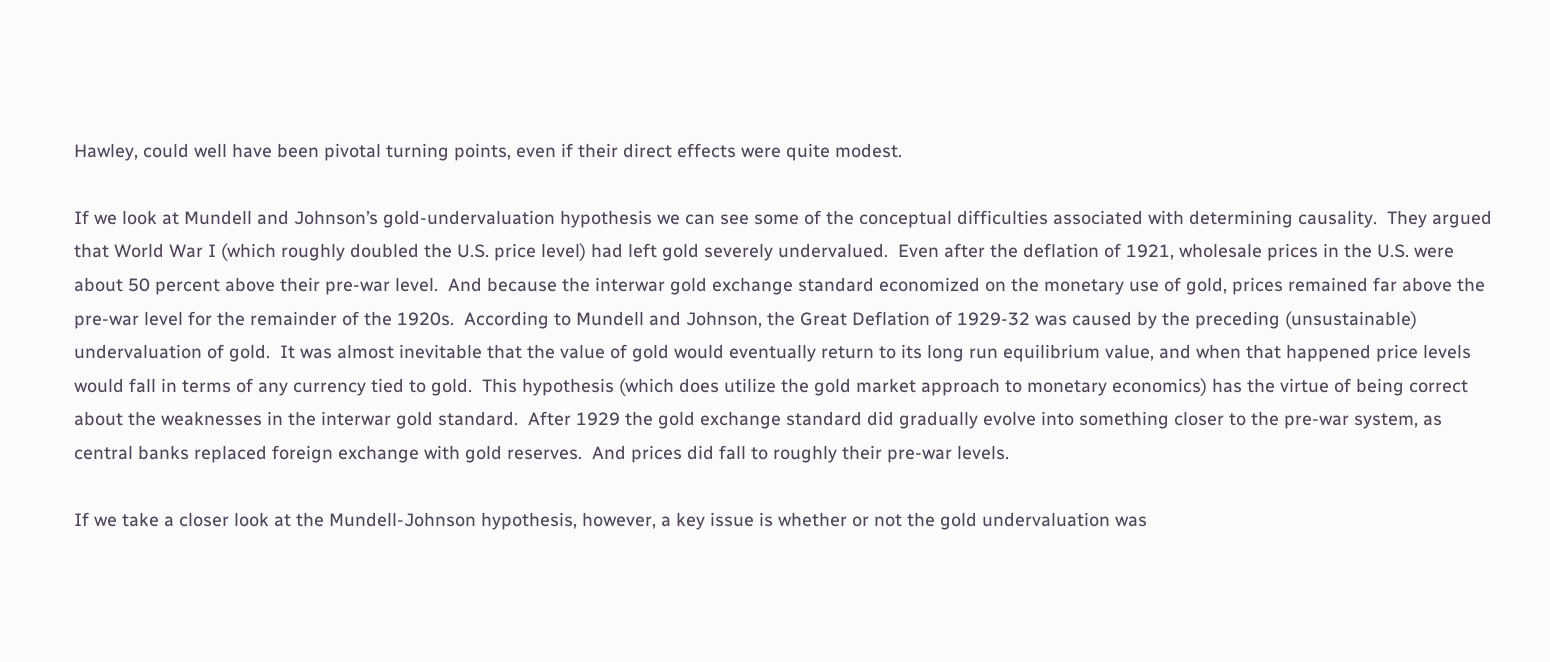Hawley, could well have been pivotal turning points, even if their direct effects were quite modest.

If we look at Mundell and Johnson’s gold-undervaluation hypothesis we can see some of the conceptual difficulties associated with determining causality.  They argued that World War I (which roughly doubled the U.S. price level) had left gold severely undervalued.  Even after the deflation of 1921, wholesale prices in the U.S. were about 50 percent above their pre-war level.  And because the interwar gold exchange standard economized on the monetary use of gold, prices remained far above the pre-war level for the remainder of the 1920s.  According to Mundell and Johnson, the Great Deflation of 1929-32 was caused by the preceding (unsustainable) undervaluation of gold.  It was almost inevitable that the value of gold would eventually return to its long run equilibrium value, and when that happened price levels would fall in terms of any currency tied to gold.  This hypothesis (which does utilize the gold market approach to monetary economics) has the virtue of being correct about the weaknesses in the interwar gold standard.  After 1929 the gold exchange standard did gradually evolve into something closer to the pre-war system, as central banks replaced foreign exchange with gold reserves.  And prices did fall to roughly their pre-war levels.

If we take a closer look at the Mundell-Johnson hypothesis, however, a key issue is whether or not the gold undervaluation was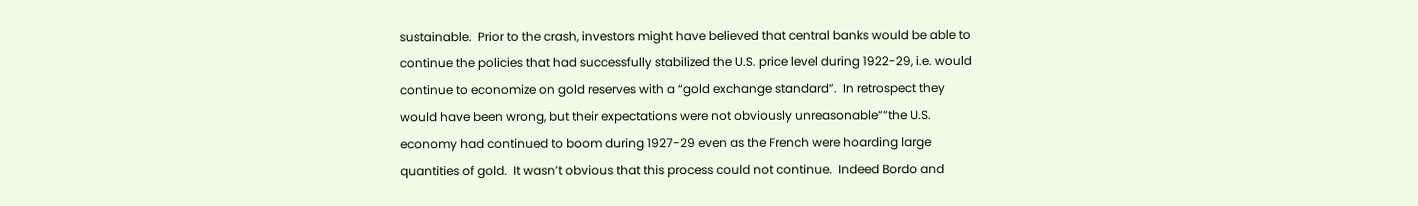sustainable.  Prior to the crash, investors might have believed that central banks would be able to continue the policies that had successfully stabilized the U.S. price level during 1922-29, i.e. would continue to economize on gold reserves with a “gold exchange standard”.  In retrospect they would have been wrong, but their expectations were not obviously unreasonable””the U.S. economy had continued to boom during 1927-29 even as the French were hoarding large quantities of gold.  It wasn’t obvious that this process could not continue.  Indeed Bordo and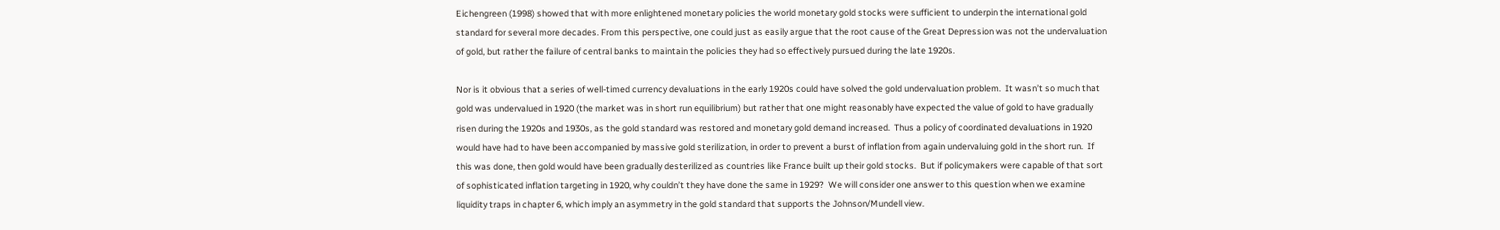Eichengreen (1998) showed that with more enlightened monetary policies the world monetary gold stocks were sufficient to underpin the international gold standard for several more decades. From this perspective, one could just as easily argue that the root cause of the Great Depression was not the undervaluation of gold, but rather the failure of central banks to maintain the policies they had so effectively pursued during the late 1920s.

Nor is it obvious that a series of well-timed currency devaluations in the early 1920s could have solved the gold undervaluation problem.  It wasn’t so much that gold was undervalued in 1920 (the market was in short run equilibrium) but rather that one might reasonably have expected the value of gold to have gradually risen during the 1920s and 1930s, as the gold standard was restored and monetary gold demand increased.  Thus a policy of coordinated devaluations in 1920 would have had to have been accompanied by massive gold sterilization, in order to prevent a burst of inflation from again undervaluing gold in the short run.  If this was done, then gold would have been gradually desterilized as countries like France built up their gold stocks.  But if policymakers were capable of that sort of sophisticated inflation targeting in 1920, why couldn’t they have done the same in 1929?  We will consider one answer to this question when we examine liquidity traps in chapter 6, which imply an asymmetry in the gold standard that supports the Johnson/Mundell view.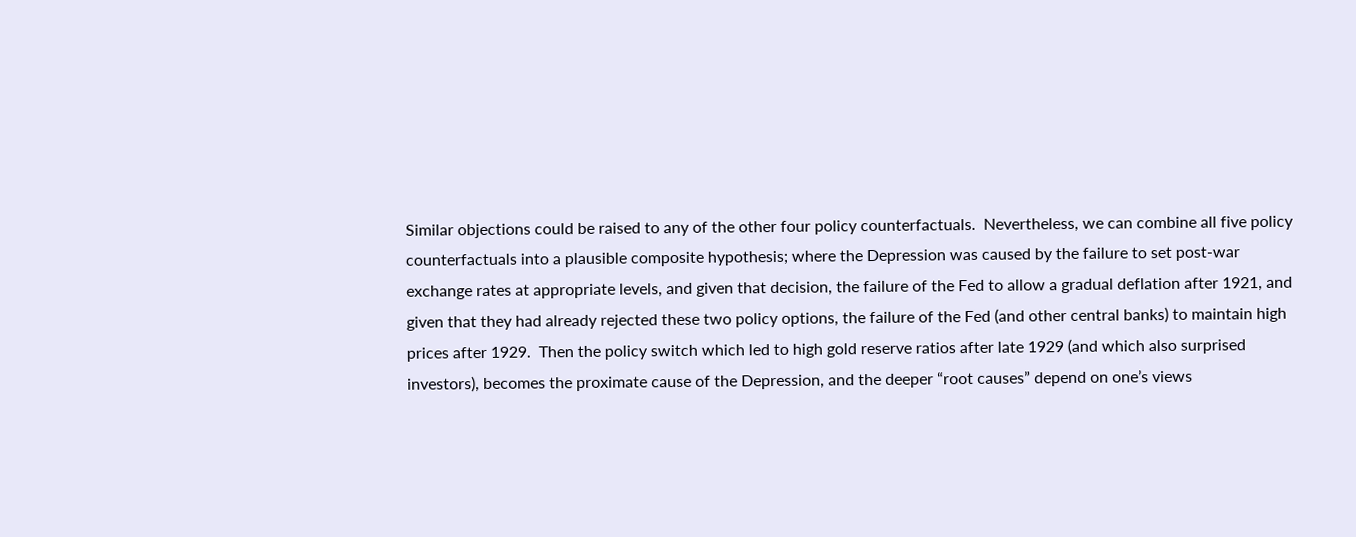Similar objections could be raised to any of the other four policy counterfactuals.  Nevertheless, we can combine all five policy counterfactuals into a plausible composite hypothesis; where the Depression was caused by the failure to set post-war exchange rates at appropriate levels, and given that decision, the failure of the Fed to allow a gradual deflation after 1921, and given that they had already rejected these two policy options, the failure of the Fed (and other central banks) to maintain high prices after 1929.  Then the policy switch which led to high gold reserve ratios after late 1929 (and which also surprised investors), becomes the proximate cause of the Depression, and the deeper “root causes” depend on one’s views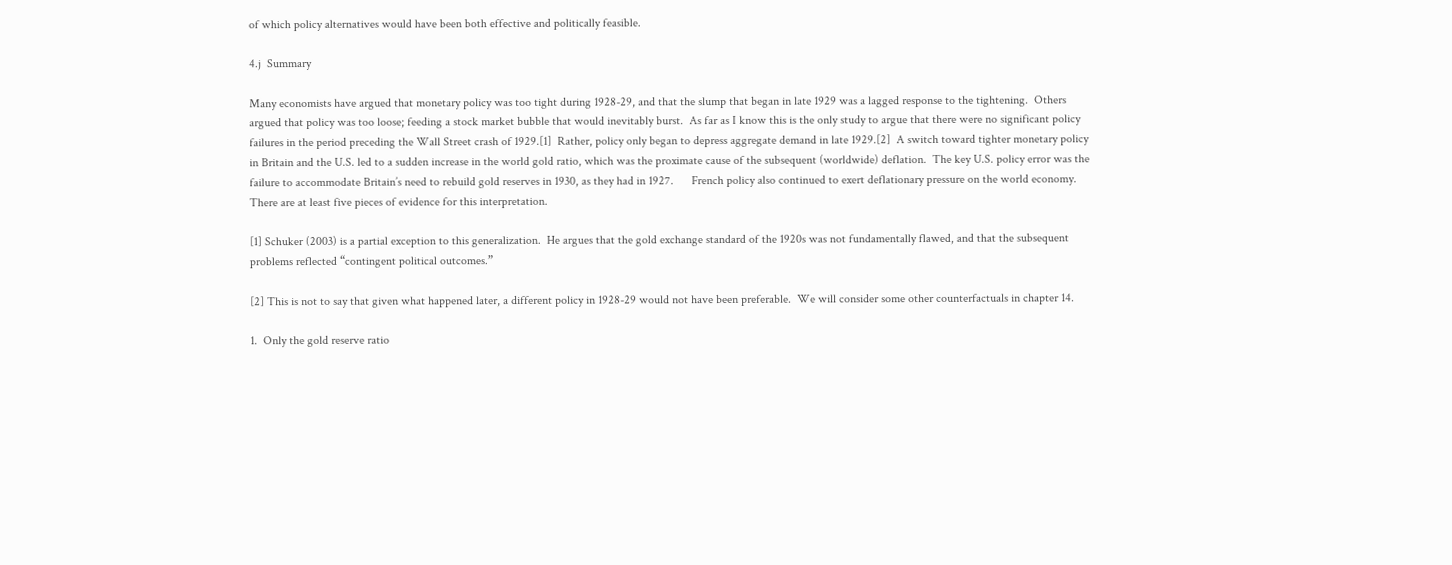of which policy alternatives would have been both effective and politically feasible.

4.j  Summary

Many economists have argued that monetary policy was too tight during 1928-29, and that the slump that began in late 1929 was a lagged response to the tightening.  Others argued that policy was too loose; feeding a stock market bubble that would inevitably burst.  As far as I know this is the only study to argue that there were no significant policy failures in the period preceding the Wall Street crash of 1929.[1]  Rather, policy only began to depress aggregate demand in late 1929.[2]  A switch toward tighter monetary policy in Britain and the U.S. led to a sudden increase in the world gold ratio, which was the proximate cause of the subsequent (worldwide) deflation.  The key U.S. policy error was the failure to accommodate Britain’s need to rebuild gold reserves in 1930, as they had in 1927.      French policy also continued to exert deflationary pressure on the world economy.  There are at least five pieces of evidence for this interpretation.

[1] Schuker (2003) is a partial exception to this generalization.  He argues that the gold exchange standard of the 1920s was not fundamentally flawed, and that the subsequent problems reflected “contingent political outcomes.”

[2] This is not to say that given what happened later, a different policy in 1928-29 would not have been preferable.  We will consider some other counterfactuals in chapter 14.

1.  Only the gold reserve ratio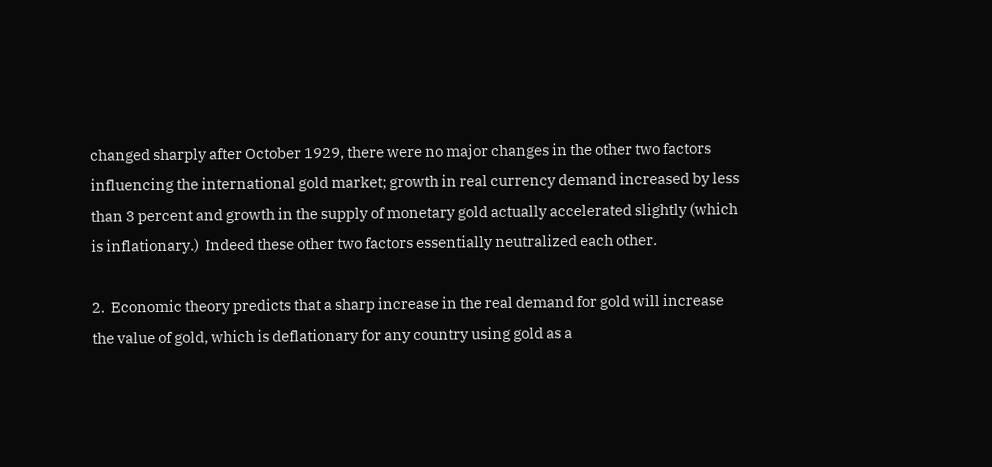changed sharply after October 1929, there were no major changes in the other two factors influencing the international gold market; growth in real currency demand increased by less than 3 percent and growth in the supply of monetary gold actually accelerated slightly (which is inflationary.)  Indeed these other two factors essentially neutralized each other.

2.  Economic theory predicts that a sharp increase in the real demand for gold will increase the value of gold, which is deflationary for any country using gold as a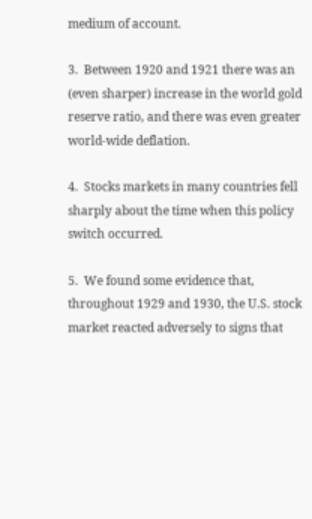medium of account.

3.  Between 1920 and 1921 there was an (even sharper) increase in the world gold reserve ratio, and there was even greater world-wide deflation.

4.  Stocks markets in many countries fell sharply about the time when this policy switch occurred.

5.  We found some evidence that, throughout 1929 and 1930, the U.S. stock market reacted adversely to signs that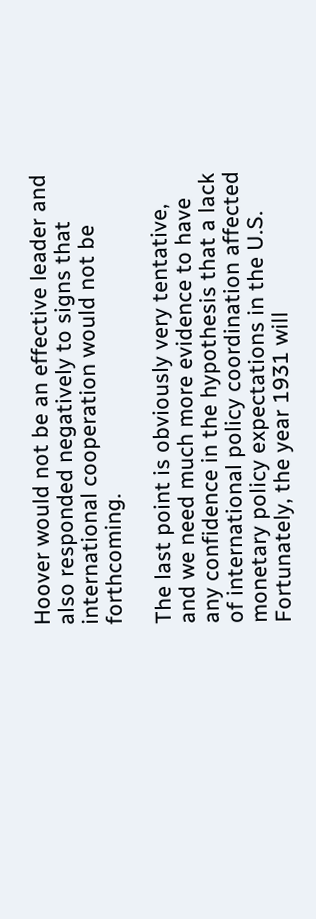Hoover would not be an effective leader and also responded negatively to signs that international cooperation would not be forthcoming.

The last point is obviously very tentative, and we need much more evidence to have any confidence in the hypothesis that a lack of international policy coordination affected monetary policy expectations in the U.S.  Fortunately, the year 1931 will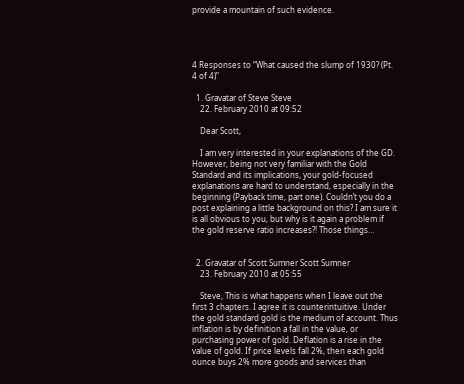provide a mountain of such evidence.




4 Responses to “What caused the slump of 1930? (Pt. 4 of 4)”

  1. Gravatar of Steve Steve
    22. February 2010 at 09:52

    Dear Scott,

    I am very interested in your explanations of the GD. However, being not very familiar with the Gold Standard and its implications, your gold-focused explanations are hard to understand, especially in the beginning (Payback time, part one). Couldn’t you do a post explaining a little background on this? I am sure it is all obvious to you, but why is it again a problem if the gold reserve ratio increases?! Those things…


  2. Gravatar of Scott Sumner Scott Sumner
    23. February 2010 at 05:55

    Steve, This is what happens when I leave out the first 3 chapters. I agree it is counterintuitive. Under the gold standard gold is the medium of account. Thus inflation is by definition a fall in the value, or purchasing power of gold. Deflation is a rise in the value of gold. If price levels fall 2%, then each gold ounce buys 2% more goods and services than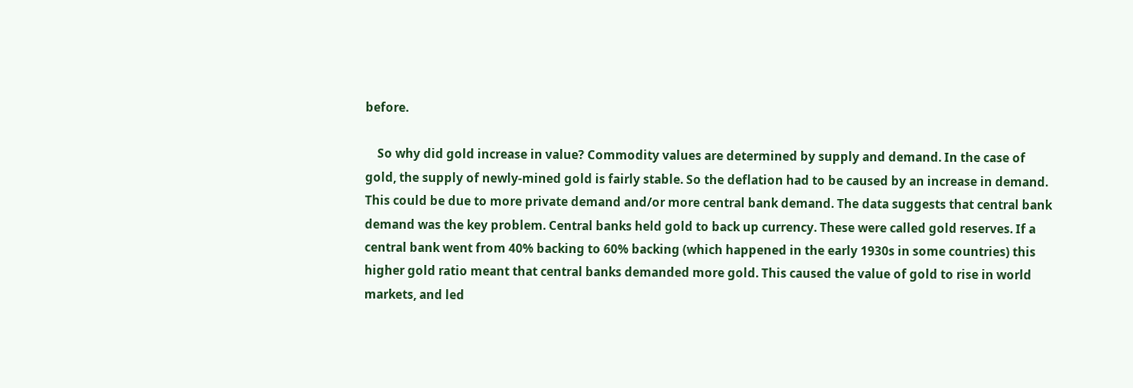before.

    So why did gold increase in value? Commodity values are determined by supply and demand. In the case of gold, the supply of newly-mined gold is fairly stable. So the deflation had to be caused by an increase in demand. This could be due to more private demand and/or more central bank demand. The data suggests that central bank demand was the key problem. Central banks held gold to back up currency. These were called gold reserves. If a central bank went from 40% backing to 60% backing (which happened in the early 1930s in some countries) this higher gold ratio meant that central banks demanded more gold. This caused the value of gold to rise in world markets, and led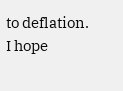to deflation. I hope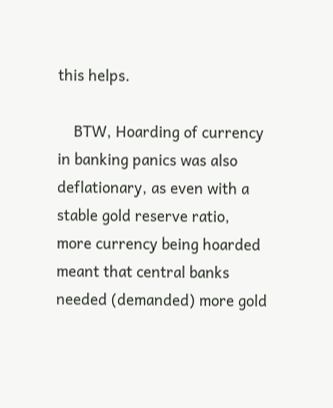this helps.

    BTW, Hoarding of currency in banking panics was also deflationary, as even with a stable gold reserve ratio, more currency being hoarded meant that central banks needed (demanded) more gold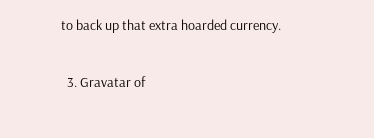to back up that extra hoarded currency.

  3. Gravatar of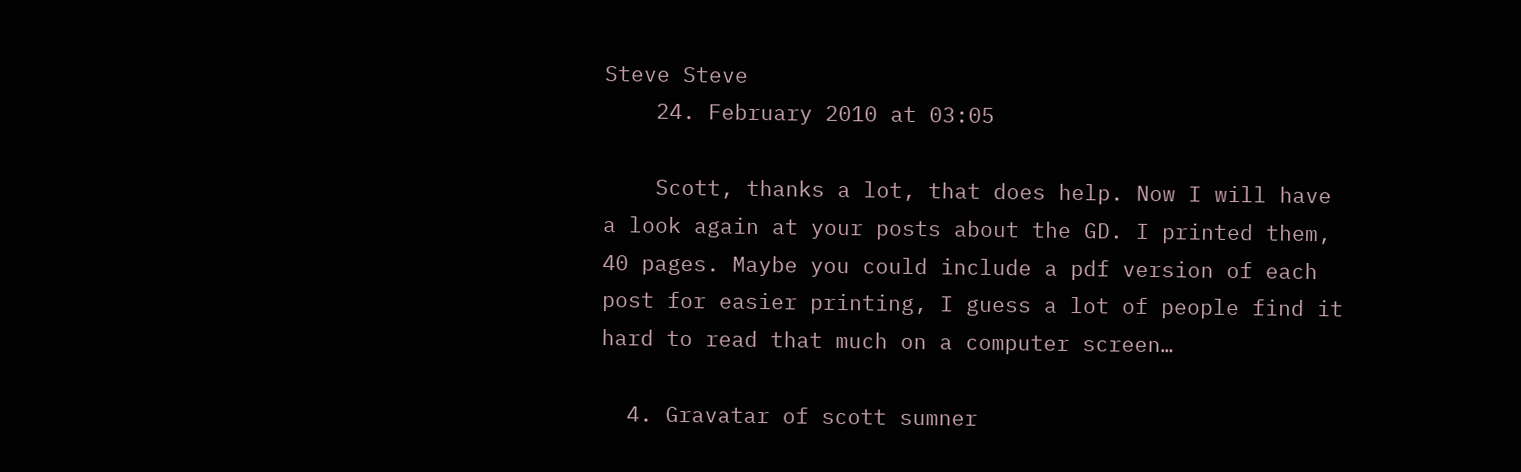Steve Steve
    24. February 2010 at 03:05

    Scott, thanks a lot, that does help. Now I will have a look again at your posts about the GD. I printed them, 40 pages. Maybe you could include a pdf version of each post for easier printing, I guess a lot of people find it hard to read that much on a computer screen…

  4. Gravatar of scott sumner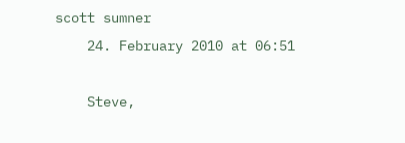scott sumner
    24. February 2010 at 06:51

    Steve,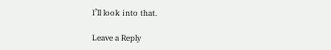I’ll look into that.

Leave a Reply